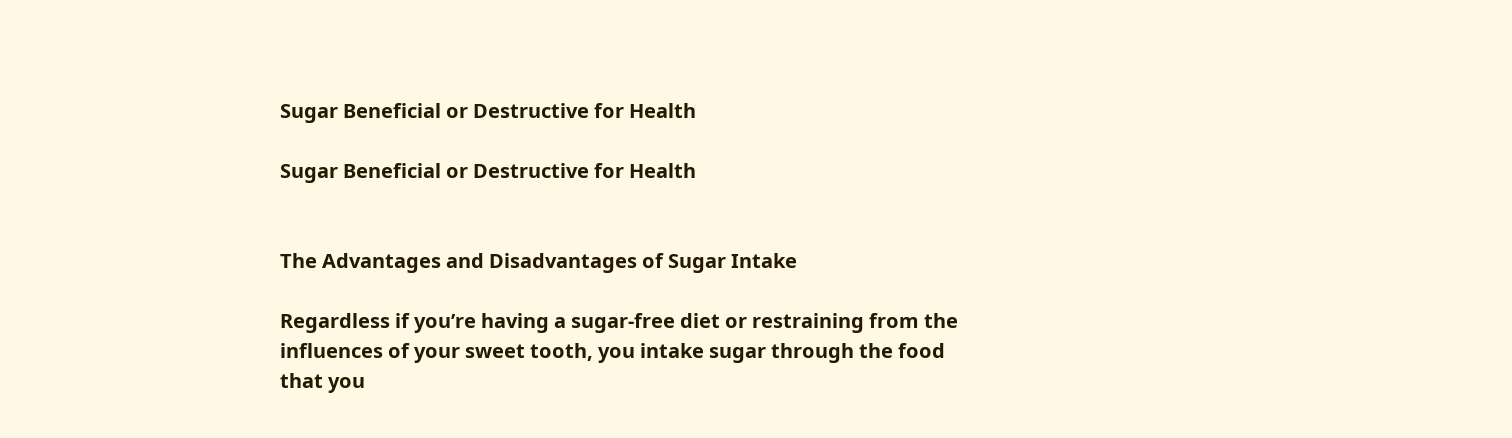Sugar Beneficial or Destructive for Health

Sugar Beneficial or Destructive for Health


The Advantages and Disadvantages of Sugar Intake

Regardless if you’re having a sugar-free diet or restraining from the influences of your sweet tooth, you intake sugar through the food that you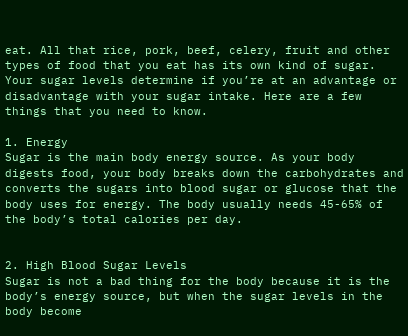eat. All that rice, pork, beef, celery, fruit and other types of food that you eat has its own kind of sugar. Your sugar levels determine if you’re at an advantage or disadvantage with your sugar intake. Here are a few things that you need to know.

1. Energy
Sugar is the main body energy source. As your body digests food, your body breaks down the carbohydrates and converts the sugars into blood sugar or glucose that the body uses for energy. The body usually needs 45-65% of the body’s total calories per day.


2. High Blood Sugar Levels
Sugar is not a bad thing for the body because it is the body’s energy source, but when the sugar levels in the body become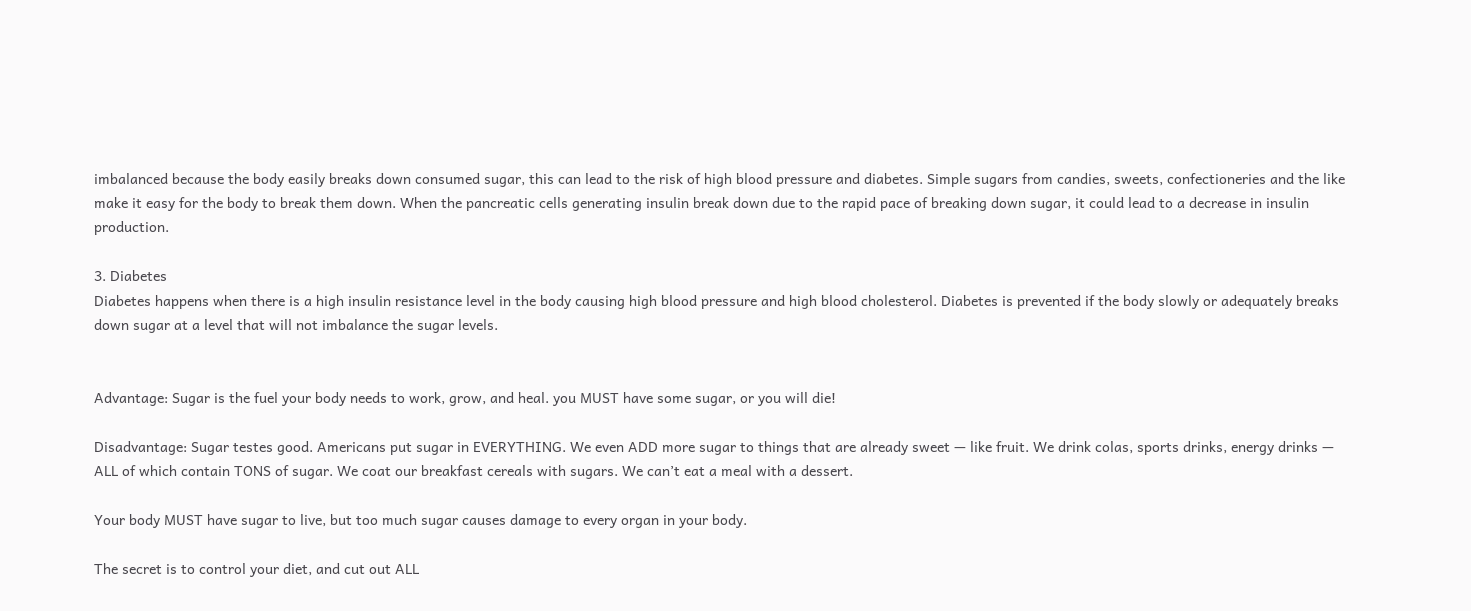imbalanced because the body easily breaks down consumed sugar, this can lead to the risk of high blood pressure and diabetes. Simple sugars from candies, sweets, confectioneries and the like make it easy for the body to break them down. When the pancreatic cells generating insulin break down due to the rapid pace of breaking down sugar, it could lead to a decrease in insulin production.

3. Diabetes
Diabetes happens when there is a high insulin resistance level in the body causing high blood pressure and high blood cholesterol. Diabetes is prevented if the body slowly or adequately breaks down sugar at a level that will not imbalance the sugar levels.


Advantage: Sugar is the fuel your body needs to work, grow, and heal. you MUST have some sugar, or you will die!

Disadvantage: Sugar testes good. Americans put sugar in EVERYTHING. We even ADD more sugar to things that are already sweet — like fruit. We drink colas, sports drinks, energy drinks — ALL of which contain TONS of sugar. We coat our breakfast cereals with sugars. We can’t eat a meal with a dessert.

Your body MUST have sugar to live, but too much sugar causes damage to every organ in your body.

The secret is to control your diet, and cut out ALL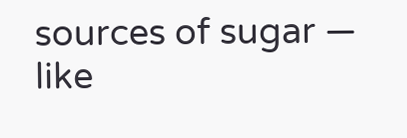sources of sugar — like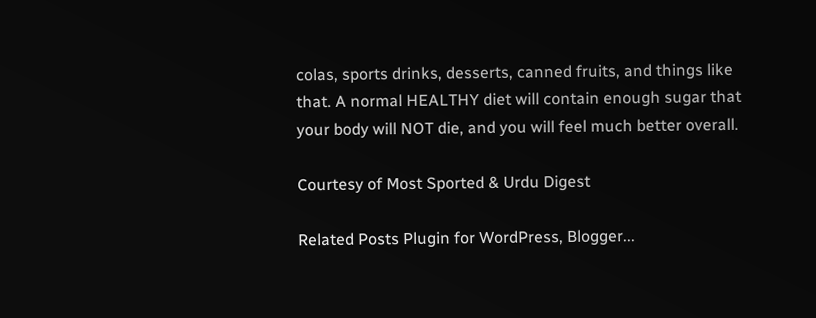colas, sports drinks, desserts, canned fruits, and things like that. A normal HEALTHY diet will contain enough sugar that your body will NOT die, and you will feel much better overall.

Courtesy of Most Sported & Urdu Digest

Related Posts Plugin for WordPress, Blogger...